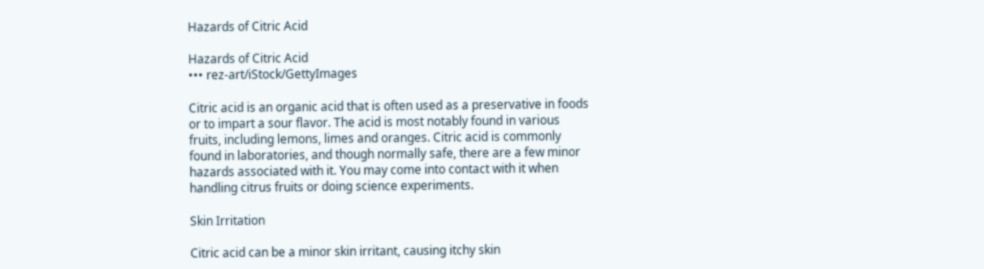Hazards of Citric Acid

Hazards of Citric Acid
••• rez-art/iStock/GettyImages

Citric acid is an organic acid that is often used as a preservative in foods or to impart a sour flavor. The acid is most notably found in various fruits, including lemons, limes and oranges. Citric acid is commonly found in laboratories, and though normally safe, there are a few minor hazards associated with it. You may come into contact with it when handling citrus fruits or doing science experiments.

Skin Irritation

Citric acid can be a minor skin irritant, causing itchy skin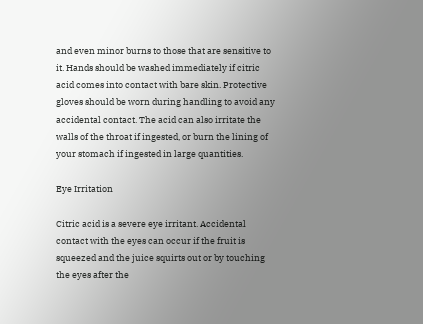and even minor burns to those that are sensitive to it. Hands should be washed immediately if citric acid comes into contact with bare skin. Protective gloves should be worn during handling to avoid any accidental contact. The acid can also irritate the walls of the throat if ingested, or burn the lining of your stomach if ingested in large quantities.

Eye Irritation

Citric acid is a severe eye irritant. Accidental contact with the eyes can occur if the fruit is squeezed and the juice squirts out or by touching the eyes after the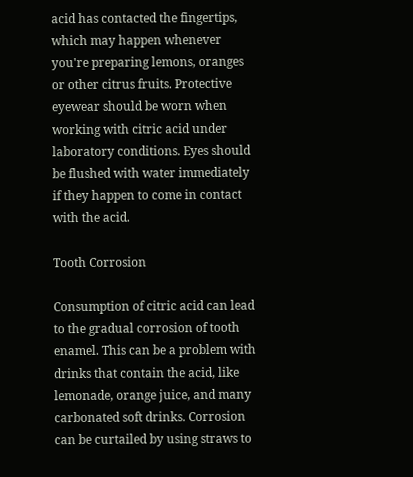acid has contacted the fingertips, which may happen whenever you're preparing lemons, oranges or other citrus fruits. Protective eyewear should be worn when working with citric acid under laboratory conditions. Eyes should be flushed with water immediately if they happen to come in contact with the acid.

Tooth Corrosion

Consumption of citric acid can lead to the gradual corrosion of tooth enamel. This can be a problem with drinks that contain the acid, like lemonade, orange juice, and many carbonated soft drinks. Corrosion can be curtailed by using straws to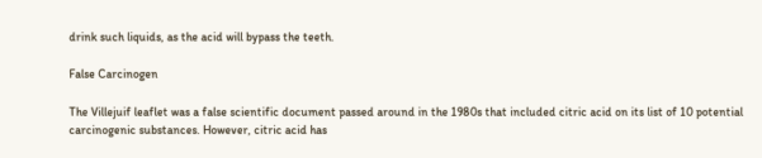drink such liquids, as the acid will bypass the teeth.

False Carcinogen

The Villejuif leaflet was a false scientific document passed around in the 1980s that included citric acid on its list of 10 potential carcinogenic substances. However, citric acid has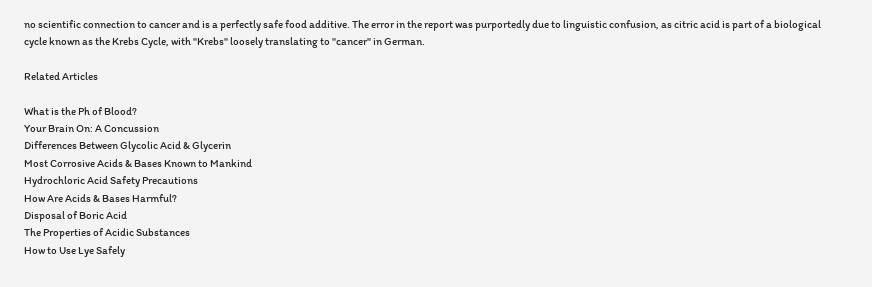no scientific connection to cancer and is a perfectly safe food additive. The error in the report was purportedly due to linguistic confusion, as citric acid is part of a biological cycle known as the Krebs Cycle, with "Krebs" loosely translating to "cancer" in German.

Related Articles

What is the Ph of Blood?
Your Brain On: A Concussion
Differences Between Glycolic Acid & Glycerin
Most Corrosive Acids & Bases Known to Mankind
Hydrochloric Acid Safety Precautions
How Are Acids & Bases Harmful?
Disposal of Boric Acid
The Properties of Acidic Substances
How to Use Lye Safely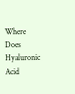Where Does Hyaluronic Acid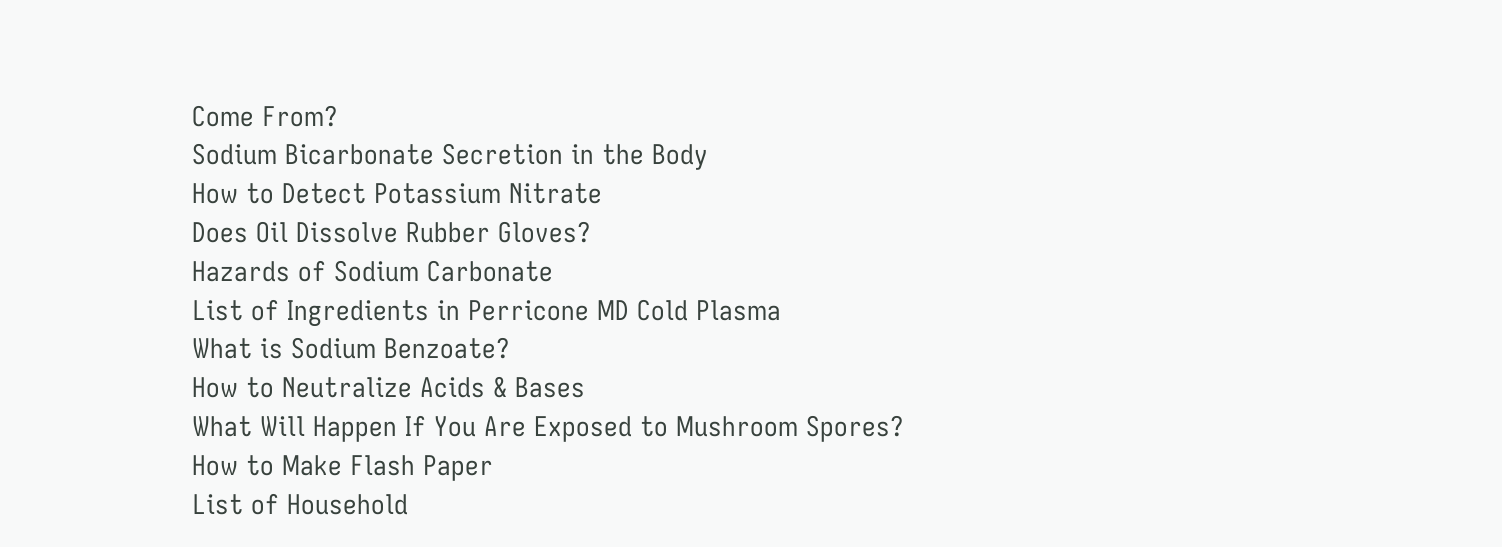Come From?
Sodium Bicarbonate Secretion in the Body
How to Detect Potassium Nitrate
Does Oil Dissolve Rubber Gloves?
Hazards of Sodium Carbonate
List of Ingredients in Perricone MD Cold Plasma
What is Sodium Benzoate?
How to Neutralize Acids & Bases
What Will Happen If You Are Exposed to Mushroom Spores?
How to Make Flash Paper
List of Household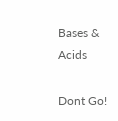Bases & Acids

Dont Go!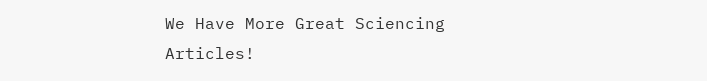We Have More Great Sciencing Articles!